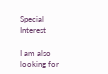Special Interest

I am also looking for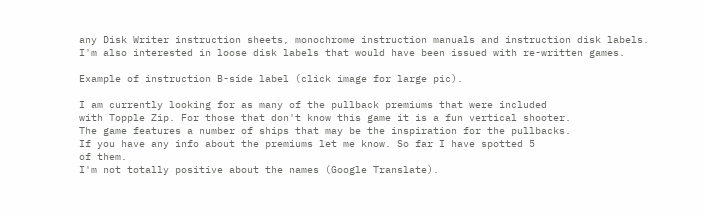any Disk Writer instruction sheets, monochrome instruction manuals and instruction disk labels.
I'm also interested in loose disk labels that would have been issued with re-written games.

Example of instruction B-side label (click image for large pic).

I am currently looking for as many of the pullback premiums that were included
with Topple Zip. For those that don't know this game it is a fun vertical shooter.
The game features a number of ships that may be the inspiration for the pullbacks.
If you have any info about the premiums let me know. So far I have spotted 5
of them.
I'm not totally positive about the names (Google Translate).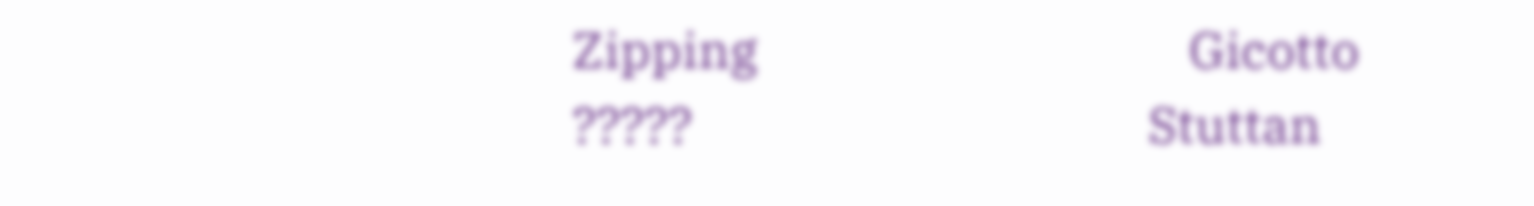Zipping                                    Gicotto                                          ?????                                      Stuttan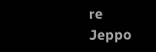re                                   Jeppo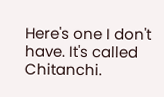Here's one I don't have. It's called Chitanchi.